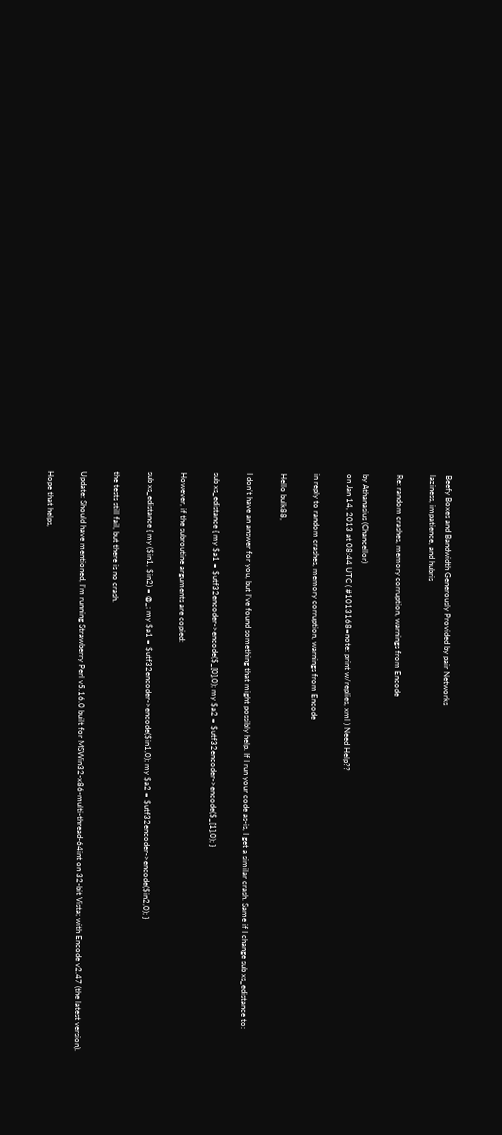Beefy Boxes and Bandwidth Generously Provided by pair Networks
laziness, impatience, and hubris

Re: random crashes, memory corruption, warnings from Encode

by Athanasius (Chancellor)
on Jan 14, 2013 at 08:44 UTC ( #1013168=note: print w/replies, xml ) Need Help??

in reply to random crashes, memory corruption, warnings from Encode

Hello bulk88,

I don’t have an answer for you, but I’ve found something that might possibly help. If I run your code as-is, I get a similar crash. Same if I change sub xs_edistance to:

sub xs_edistance { my $a1 = $utf32encoder->encode($_[0],0); my $a2 = $utf32encoder->encode($_[1],0); }

However, if the subroutine arguments are copied:

sub xs_edistance { my ($in1, $in2) = @_; my $a1 = $utf32encoder->encode($in1,0); my $a2 = $utf32encoder->encode($in2,0); }

the tests still fail, but there is no crash.

Update: Should have mentioned, I’m running Strawberry Perl v5.16.0 built for MSWin32-x86-multi-thread-64int on 32-bit Vista; with Encode v2.47 (the latest version).

Hope that helps,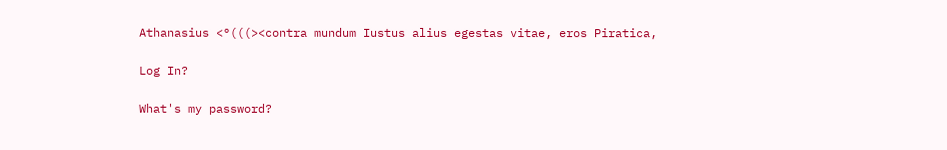Athanasius <°(((><contra mundum Iustus alius egestas vitae, eros Piratica,

Log In?

What's my password?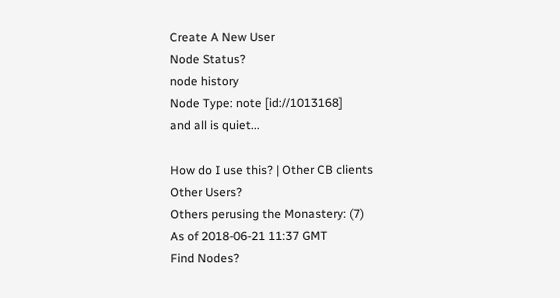Create A New User
Node Status?
node history
Node Type: note [id://1013168]
and all is quiet...

How do I use this? | Other CB clients
Other Users?
Others perusing the Monastery: (7)
As of 2018-06-21 11:37 GMT
Find Nodes?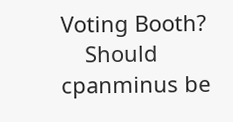Voting Booth?
    Should cpanminus be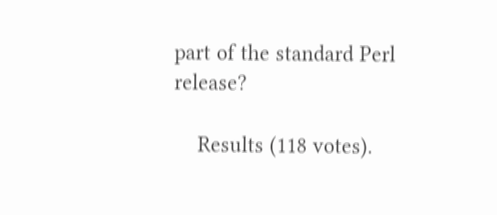part of the standard Perl release?

    Results (118 votes).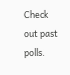Check out past polls.